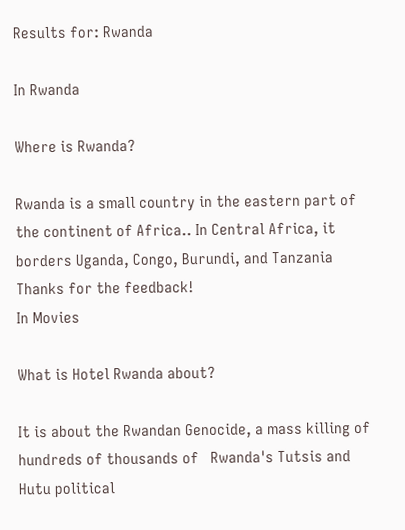Results for: Rwanda

In Rwanda

Where is Rwanda?

Rwanda is a small country in the eastern part of the continent of Africa.. In Central Africa, it borders Uganda, Congo, Burundi, and Tanzania
Thanks for the feedback!
In Movies

What is Hotel Rwanda about?

It is about the Rwandan Genocide, a mass killing of hundreds of thousands of   Rwanda's Tutsis and Hutu political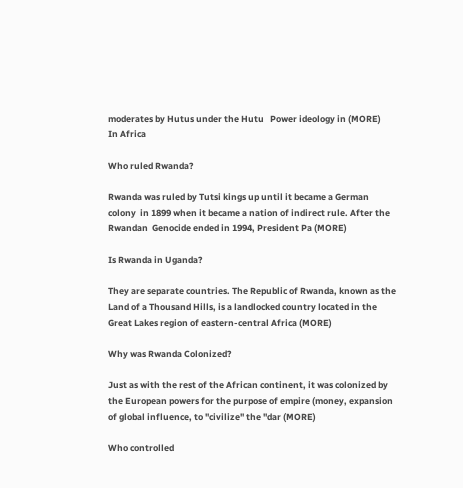moderates by Hutus under the Hutu   Power ideology in (MORE)
In Africa

Who ruled Rwanda?

Rwanda was ruled by Tutsi kings up until it became a German colony  in 1899 when it became a nation of indirect rule. After the Rwandan  Genocide ended in 1994, President Pa (MORE)

Is Rwanda in Uganda?

They are separate countries. The Republic of Rwanda, known as the Land of a Thousand Hills, is a landlocked country located in the Great Lakes region of eastern-central Africa (MORE)

Why was Rwanda Colonized?

Just as with the rest of the African continent, it was colonized by the European powers for the purpose of empire (money, expansion of global influence, to "civilize" the "dar (MORE)

Who controlled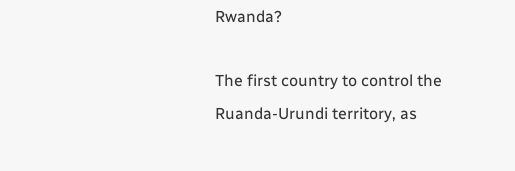Rwanda?

The first country to control the Ruanda-Urundi territory, as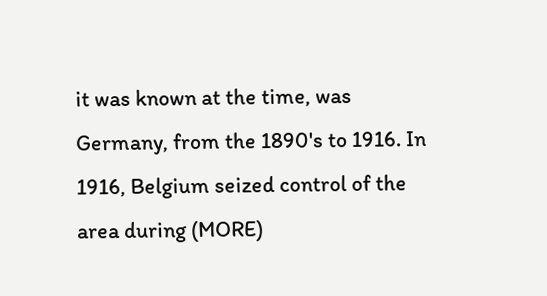it was known at the time, was Germany, from the 1890's to 1916. In 1916, Belgium seized control of the area during (MORE)